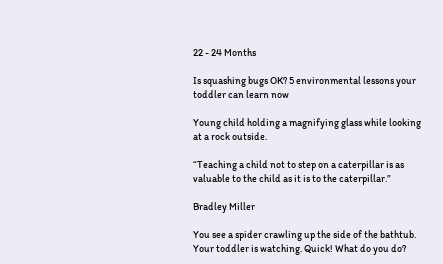22 - 24 Months

Is squashing bugs OK? 5 environmental lessons your toddler can learn now

Young child holding a magnifying glass while looking at a rock outside.

“Teaching a child not to step on a caterpillar is as valuable to the child as it is to the caterpillar.”

Bradley Miller

You see a spider crawling up the side of the bathtub. Your toddler is watching. Quick! What do you do?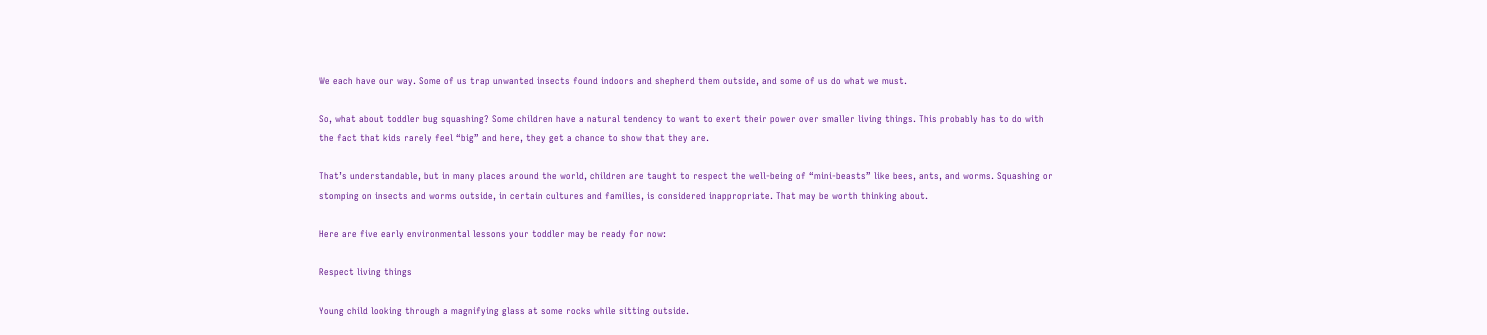We each have our way. Some of us trap unwanted insects found indoors and shepherd them outside, and some of us do what we must.

So, what about toddler bug squashing? Some children have a natural tendency to want to exert their power over smaller living things. This probably has to do with the fact that kids rarely feel “big” and here, they get a chance to show that they are.

That’s understandable, but in many places around the world, children are taught to respect the well-being of “mini-beasts” like bees, ants, and worms. Squashing or stomping on insects and worms outside, in certain cultures and families, is considered inappropriate. That may be worth thinking about.

Here are five early environmental lessons your toddler may be ready for now:

Respect living things

Young child looking through a magnifying glass at some rocks while sitting outside.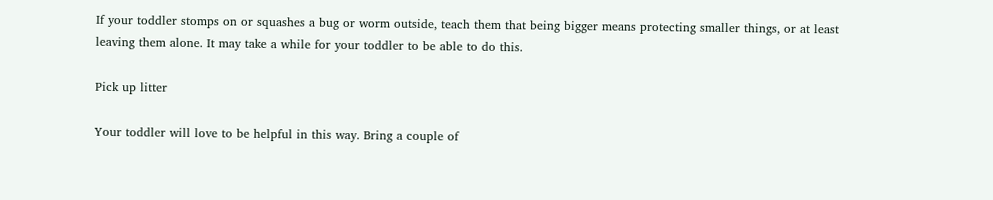If your toddler stomps on or squashes a bug or worm outside, teach them that being bigger means protecting smaller things, or at least leaving them alone. It may take a while for your toddler to be able to do this.

Pick up litter

Your toddler will love to be helpful in this way. Bring a couple of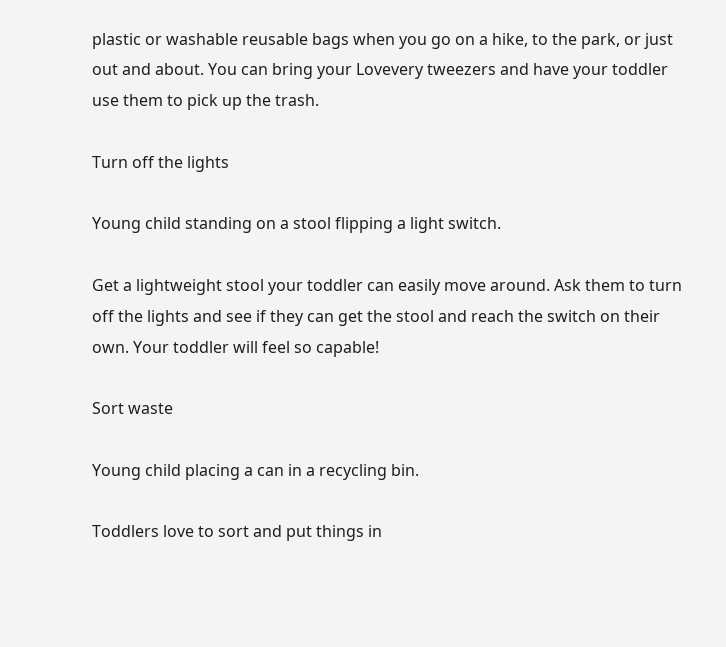plastic or washable reusable bags when you go on a hike, to the park, or just out and about. You can bring your Lovevery tweezers and have your toddler use them to pick up the trash.

Turn off the lights

Young child standing on a stool flipping a light switch.

Get a lightweight stool your toddler can easily move around. Ask them to turn off the lights and see if they can get the stool and reach the switch on their own. Your toddler will feel so capable!

Sort waste

Young child placing a can in a recycling bin.

Toddlers love to sort and put things in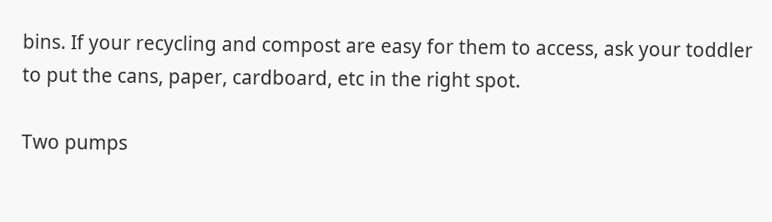bins. If your recycling and compost are easy for them to access, ask your toddler to put the cans, paper, cardboard, etc in the right spot.

Two pumps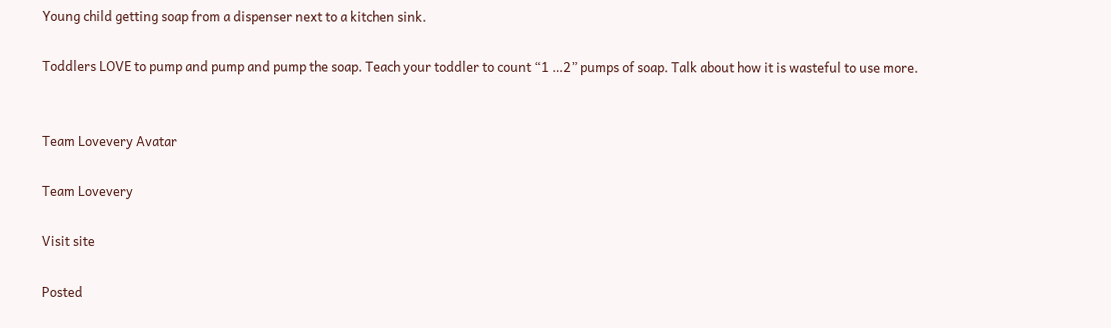Young child getting soap from a dispenser next to a kitchen sink.

Toddlers LOVE to pump and pump and pump the soap. Teach your toddler to count “1 …2” pumps of soap. Talk about how it is wasteful to use more.


Team Lovevery Avatar

Team Lovevery

Visit site

Posted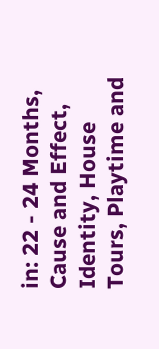in: 22 - 24 Months, Cause and Effect, Identity, House Tours, Playtime and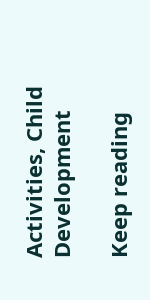Activities, Child Development

Keep reading